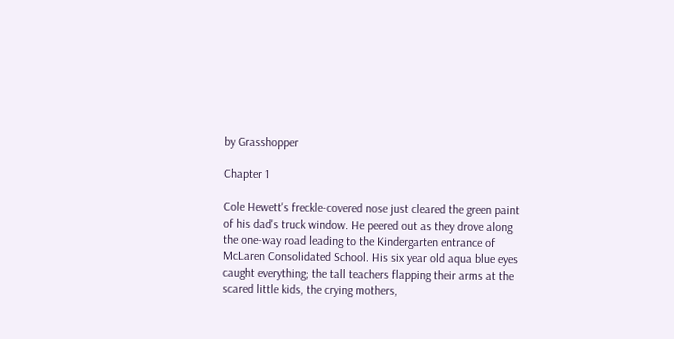by Grasshopper

Chapter 1

Cole Hewett's freckle-covered nose just cleared the green paint of his dad's truck window. He peered out as they drove along the one-way road leading to the Kindergarten entrance of McLaren Consolidated School. His six year old aqua blue eyes caught everything; the tall teachers flapping their arms at the scared little kids, the crying mothers,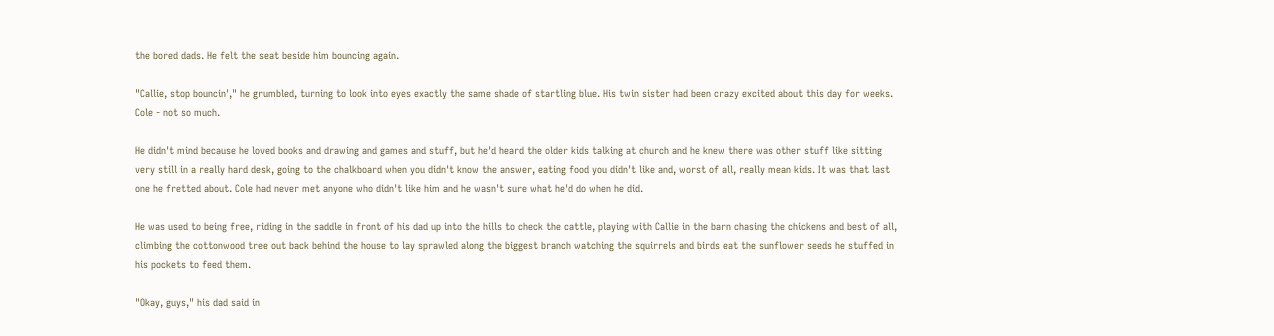the bored dads. He felt the seat beside him bouncing again.

"Callie, stop bouncin'," he grumbled, turning to look into eyes exactly the same shade of startling blue. His twin sister had been crazy excited about this day for weeks. Cole - not so much.

He didn't mind because he loved books and drawing and games and stuff, but he'd heard the older kids talking at church and he knew there was other stuff like sitting very still in a really hard desk, going to the chalkboard when you didn't know the answer, eating food you didn't like and, worst of all, really mean kids. It was that last one he fretted about. Cole had never met anyone who didn't like him and he wasn't sure what he'd do when he did.

He was used to being free, riding in the saddle in front of his dad up into the hills to check the cattle, playing with Callie in the barn chasing the chickens and best of all, climbing the cottonwood tree out back behind the house to lay sprawled along the biggest branch watching the squirrels and birds eat the sunflower seeds he stuffed in his pockets to feed them.

"Okay, guys," his dad said in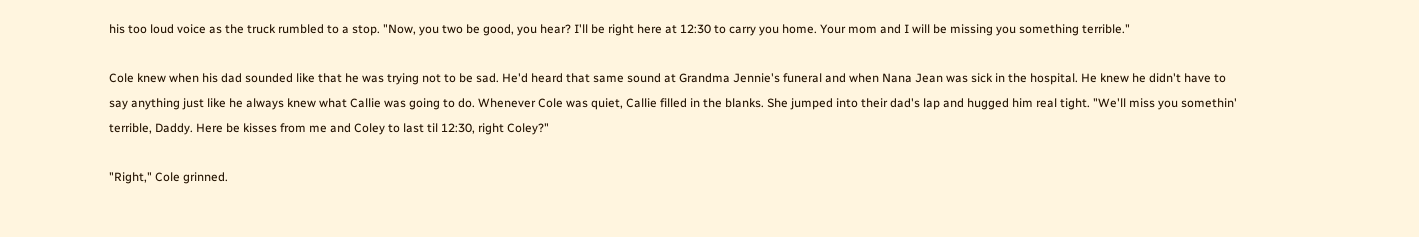his too loud voice as the truck rumbled to a stop. "Now, you two be good, you hear? I'll be right here at 12:30 to carry you home. Your mom and I will be missing you something terrible."

Cole knew when his dad sounded like that he was trying not to be sad. He'd heard that same sound at Grandma Jennie's funeral and when Nana Jean was sick in the hospital. He knew he didn't have to say anything just like he always knew what Callie was going to do. Whenever Cole was quiet, Callie filled in the blanks. She jumped into their dad's lap and hugged him real tight. "We'll miss you somethin' terrible, Daddy. Here be kisses from me and Coley to last til 12:30, right Coley?"

"Right," Cole grinned.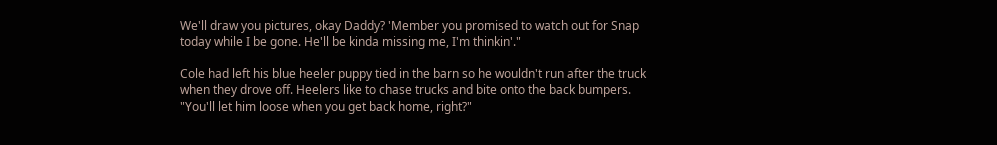We'll draw you pictures, okay Daddy? 'Member you promised to watch out for Snap today while I be gone. He'll be kinda missing me, I'm thinkin'."

Cole had left his blue heeler puppy tied in the barn so he wouldn't run after the truck when they drove off. Heelers like to chase trucks and bite onto the back bumpers. "You'll let him loose when you get back home, right?"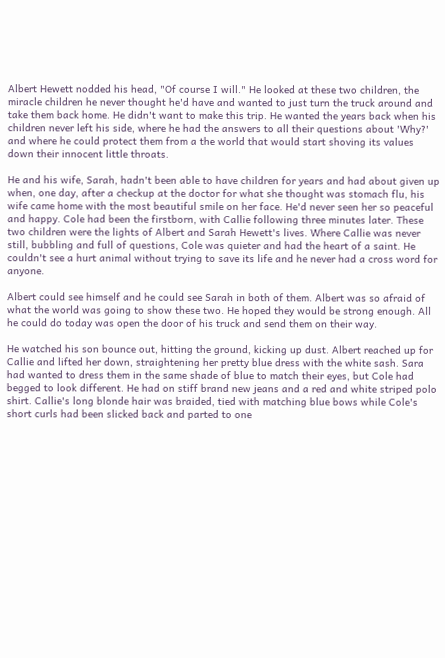Albert Hewett nodded his head, "Of course I will." He looked at these two children, the miracle children he never thought he'd have and wanted to just turn the truck around and take them back home. He didn't want to make this trip. He wanted the years back when his children never left his side, where he had the answers to all their questions about 'Why?' and where he could protect them from a the world that would start shoving its values down their innocent little throats.

He and his wife, Sarah, hadn't been able to have children for years and had about given up when, one day, after a checkup at the doctor for what she thought was stomach flu, his wife came home with the most beautiful smile on her face. He'd never seen her so peaceful and happy. Cole had been the firstborn, with Callie following three minutes later. These two children were the lights of Albert and Sarah Hewett's lives. Where Callie was never still, bubbling and full of questions, Cole was quieter and had the heart of a saint. He couldn't see a hurt animal without trying to save its life and he never had a cross word for anyone.

Albert could see himself and he could see Sarah in both of them. Albert was so afraid of what the world was going to show these two. He hoped they would be strong enough. All he could do today was open the door of his truck and send them on their way.

He watched his son bounce out, hitting the ground, kicking up dust. Albert reached up for Callie and lifted her down, straightening her pretty blue dress with the white sash. Sara had wanted to dress them in the same shade of blue to match their eyes, but Cole had begged to look different. He had on stiff brand new jeans and a red and white striped polo shirt. Callie's long blonde hair was braided, tied with matching blue bows while Cole's short curls had been slicked back and parted to one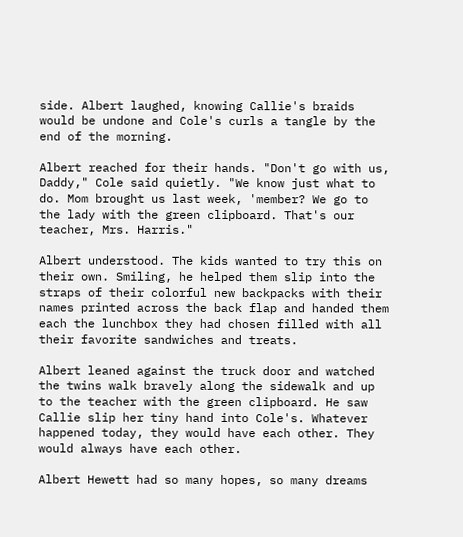side. Albert laughed, knowing Callie's braids would be undone and Cole's curls a tangle by the end of the morning.

Albert reached for their hands. "Don't go with us, Daddy," Cole said quietly. "We know just what to do. Mom brought us last week, 'member? We go to the lady with the green clipboard. That's our teacher, Mrs. Harris."

Albert understood. The kids wanted to try this on their own. Smiling, he helped them slip into the straps of their colorful new backpacks with their names printed across the back flap and handed them each the lunchbox they had chosen filled with all their favorite sandwiches and treats.

Albert leaned against the truck door and watched the twins walk bravely along the sidewalk and up to the teacher with the green clipboard. He saw Callie slip her tiny hand into Cole's. Whatever happened today, they would have each other. They would always have each other.

Albert Hewett had so many hopes, so many dreams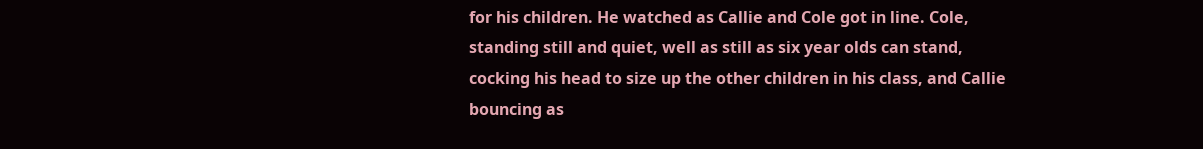for his children. He watched as Callie and Cole got in line. Cole, standing still and quiet, well as still as six year olds can stand, cocking his head to size up the other children in his class, and Callie bouncing as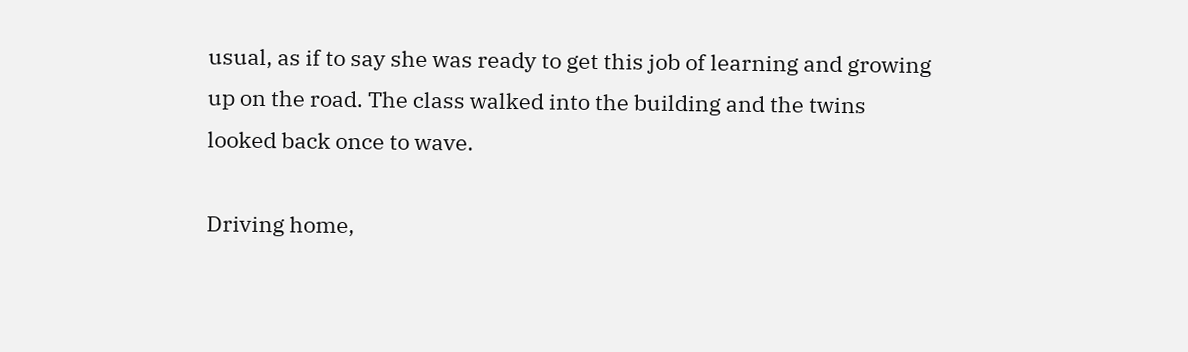usual, as if to say she was ready to get this job of learning and growing up on the road. The class walked into the building and the twins looked back once to wave.

Driving home,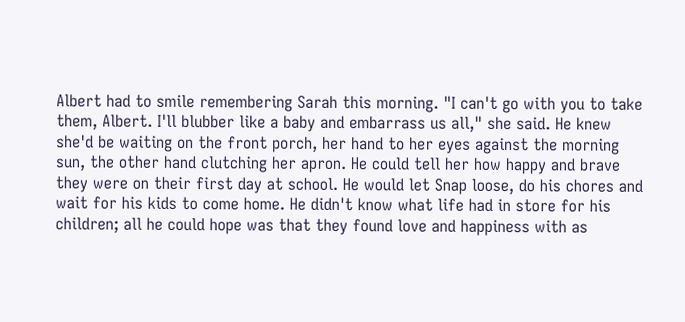Albert had to smile remembering Sarah this morning. "I can't go with you to take them, Albert. I'll blubber like a baby and embarrass us all," she said. He knew she'd be waiting on the front porch, her hand to her eyes against the morning sun, the other hand clutching her apron. He could tell her how happy and brave they were on their first day at school. He would let Snap loose, do his chores and wait for his kids to come home. He didn't know what life had in store for his children; all he could hope was that they found love and happiness with as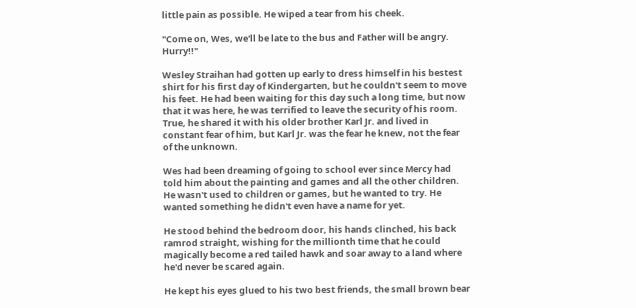little pain as possible. He wiped a tear from his cheek.

"Come on, Wes, we'll be late to the bus and Father will be angry. Hurry!!"

Wesley Straihan had gotten up early to dress himself in his bestest shirt for his first day of Kindergarten, but he couldn't seem to move his feet. He had been waiting for this day such a long time, but now that it was here, he was terrified to leave the security of his room. True, he shared it with his older brother Karl Jr. and lived in constant fear of him, but Karl Jr. was the fear he knew, not the fear of the unknown.

Wes had been dreaming of going to school ever since Mercy had told him about the painting and games and all the other children. He wasn't used to children or games, but he wanted to try. He wanted something he didn't even have a name for yet.

He stood behind the bedroom door, his hands clinched, his back ramrod straight, wishing for the millionth time that he could magically become a red tailed hawk and soar away to a land where he'd never be scared again.

He kept his eyes glued to his two best friends, the small brown bear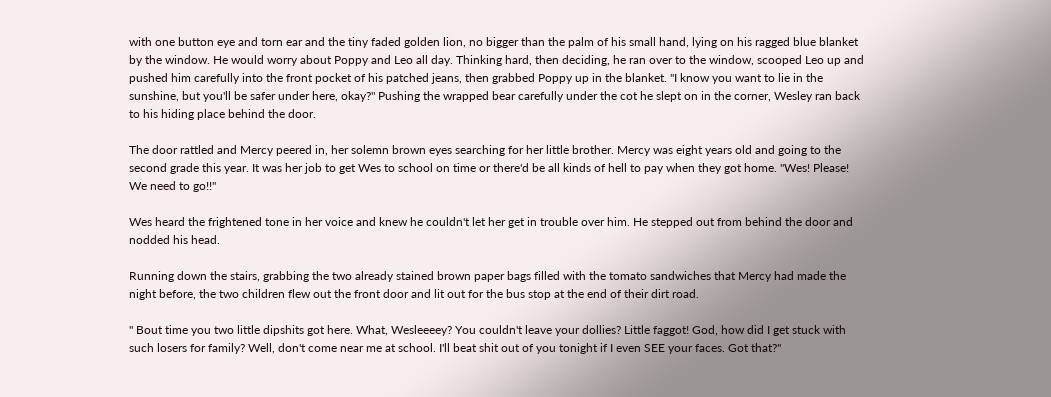with one button eye and torn ear and the tiny faded golden lion, no bigger than the palm of his small hand, lying on his ragged blue blanket by the window. He would worry about Poppy and Leo all day. Thinking hard, then deciding, he ran over to the window, scooped Leo up and pushed him carefully into the front pocket of his patched jeans, then grabbed Poppy up in the blanket. "I know you want to lie in the sunshine, but you'll be safer under here, okay?" Pushing the wrapped bear carefully under the cot he slept on in the corner, Wesley ran back to his hiding place behind the door.

The door rattled and Mercy peered in, her solemn brown eyes searching for her little brother. Mercy was eight years old and going to the second grade this year. It was her job to get Wes to school on time or there'd be all kinds of hell to pay when they got home. "Wes! Please! We need to go!!"

Wes heard the frightened tone in her voice and knew he couldn't let her get in trouble over him. He stepped out from behind the door and nodded his head.

Running down the stairs, grabbing the two already stained brown paper bags filled with the tomato sandwiches that Mercy had made the night before, the two children flew out the front door and lit out for the bus stop at the end of their dirt road.

" Bout time you two little dipshits got here. What, Wesleeeey? You couldn't leave your dollies? Little faggot! God, how did I get stuck with such losers for family? Well, don't come near me at school. I'll beat shit out of you tonight if I even SEE your faces. Got that?"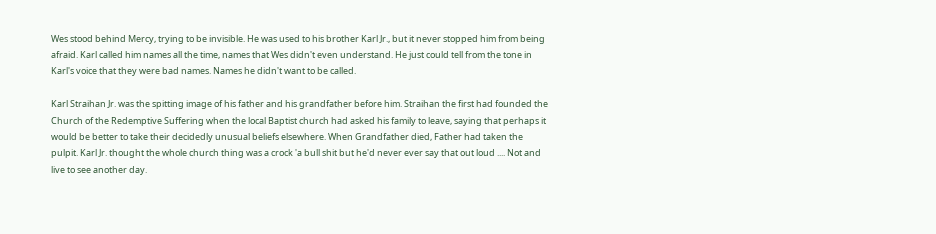Wes stood behind Mercy, trying to be invisible. He was used to his brother Karl Jr., but it never stopped him from being afraid. Karl called him names all the time, names that Wes didn't even understand. He just could tell from the tone in Karl's voice that they were bad names. Names he didn't want to be called.

Karl Straihan Jr. was the spitting image of his father and his grandfather before him. Straihan the first had founded the Church of the Redemptive Suffering when the local Baptist church had asked his family to leave, saying that perhaps it would be better to take their decidedly unusual beliefs elsewhere. When Grandfather died, Father had taken the pulpit. Karl Jr. thought the whole church thing was a crock 'a bull shit but he'd never ever say that out loud .... Not and live to see another day.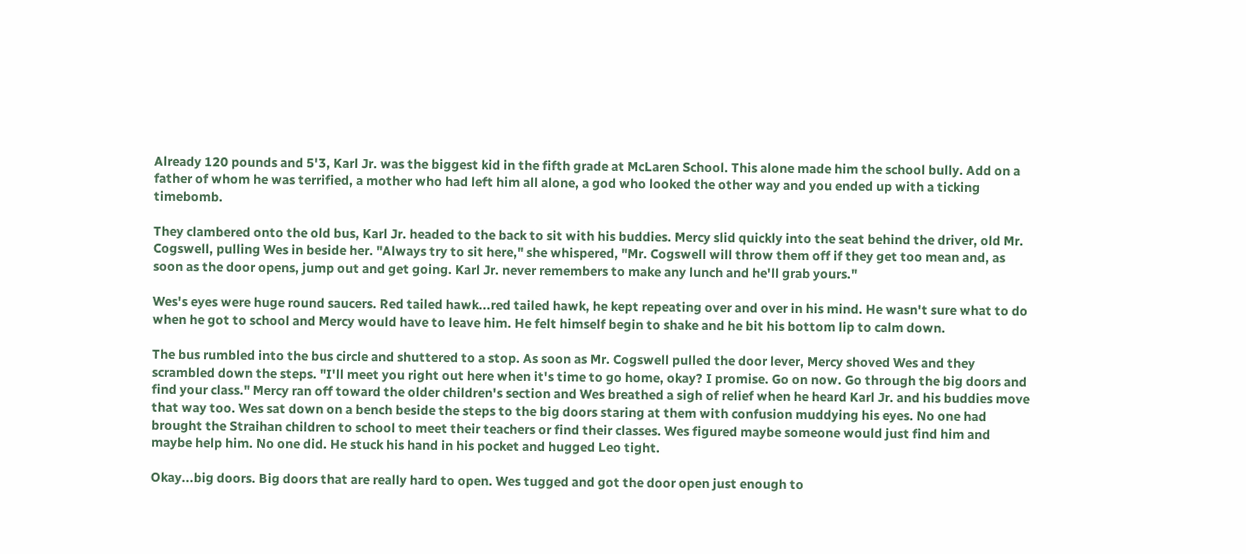Already 120 pounds and 5'3, Karl Jr. was the biggest kid in the fifth grade at McLaren School. This alone made him the school bully. Add on a father of whom he was terrified, a mother who had left him all alone, a god who looked the other way and you ended up with a ticking timebomb.

They clambered onto the old bus, Karl Jr. headed to the back to sit with his buddies. Mercy slid quickly into the seat behind the driver, old Mr. Cogswell, pulling Wes in beside her. "Always try to sit here," she whispered, "Mr. Cogswell will throw them off if they get too mean and, as soon as the door opens, jump out and get going. Karl Jr. never remembers to make any lunch and he'll grab yours."

Wes's eyes were huge round saucers. Red tailed hawk...red tailed hawk, he kept repeating over and over in his mind. He wasn't sure what to do when he got to school and Mercy would have to leave him. He felt himself begin to shake and he bit his bottom lip to calm down.

The bus rumbled into the bus circle and shuttered to a stop. As soon as Mr. Cogswell pulled the door lever, Mercy shoved Wes and they scrambled down the steps. "I'll meet you right out here when it's time to go home, okay? I promise. Go on now. Go through the big doors and find your class." Mercy ran off toward the older children's section and Wes breathed a sigh of relief when he heard Karl Jr. and his buddies move that way too. Wes sat down on a bench beside the steps to the big doors staring at them with confusion muddying his eyes. No one had brought the Straihan children to school to meet their teachers or find their classes. Wes figured maybe someone would just find him and maybe help him. No one did. He stuck his hand in his pocket and hugged Leo tight.

Okay...big doors. Big doors that are really hard to open. Wes tugged and got the door open just enough to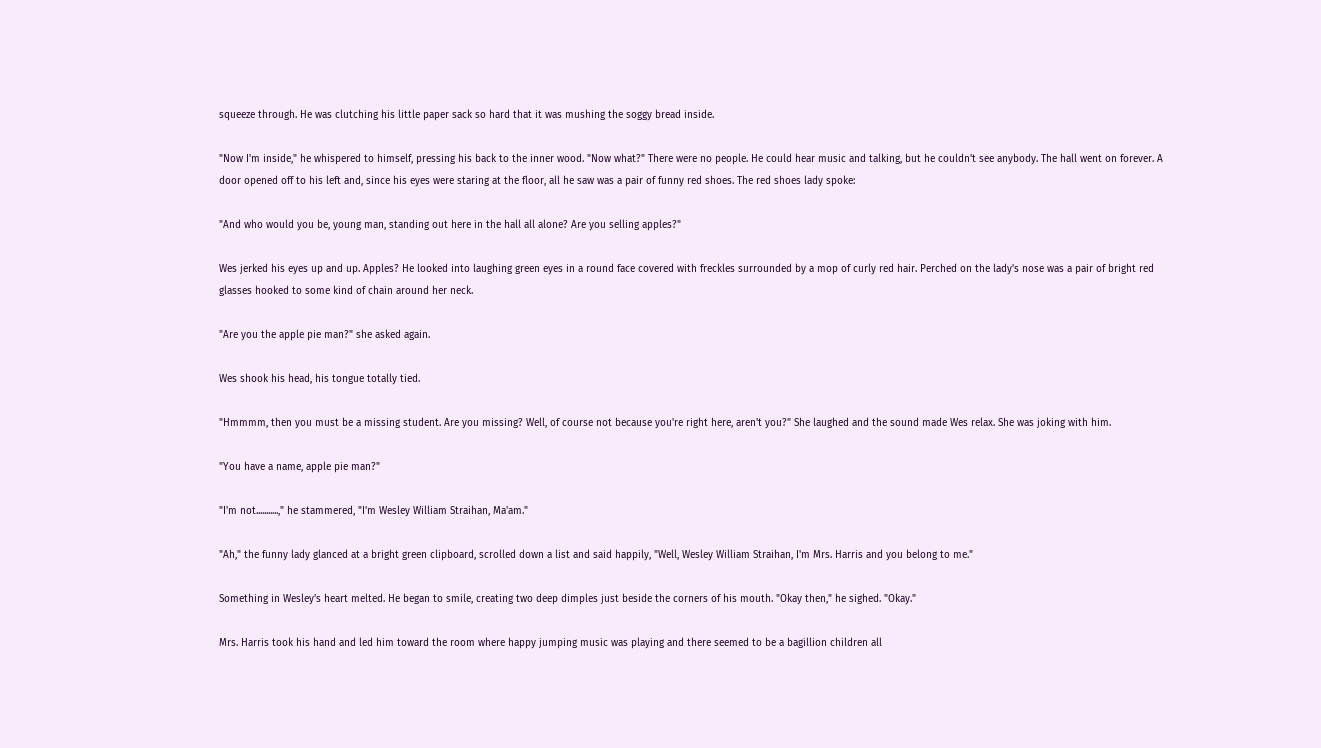squeeze through. He was clutching his little paper sack so hard that it was mushing the soggy bread inside.

"Now I'm inside," he whispered to himself, pressing his back to the inner wood. "Now what?" There were no people. He could hear music and talking, but he couldn't see anybody. The hall went on forever. A door opened off to his left and, since his eyes were staring at the floor, all he saw was a pair of funny red shoes. The red shoes lady spoke:

"And who would you be, young man, standing out here in the hall all alone? Are you selling apples?"

Wes jerked his eyes up and up. Apples? He looked into laughing green eyes in a round face covered with freckles surrounded by a mop of curly red hair. Perched on the lady's nose was a pair of bright red glasses hooked to some kind of chain around her neck.

"Are you the apple pie man?" she asked again.

Wes shook his head, his tongue totally tied.

"Hmmmm, then you must be a missing student. Are you missing? Well, of course not because you're right here, aren't you?" She laughed and the sound made Wes relax. She was joking with him.

"You have a name, apple pie man?"

"I'm not...........," he stammered, "I'm Wesley William Straihan, Ma'am."

"Ah," the funny lady glanced at a bright green clipboard, scrolled down a list and said happily, "Well, Wesley William Straihan, I'm Mrs. Harris and you belong to me."

Something in Wesley's heart melted. He began to smile, creating two deep dimples just beside the corners of his mouth. "Okay then," he sighed. "Okay."

Mrs. Harris took his hand and led him toward the room where happy jumping music was playing and there seemed to be a bagillion children all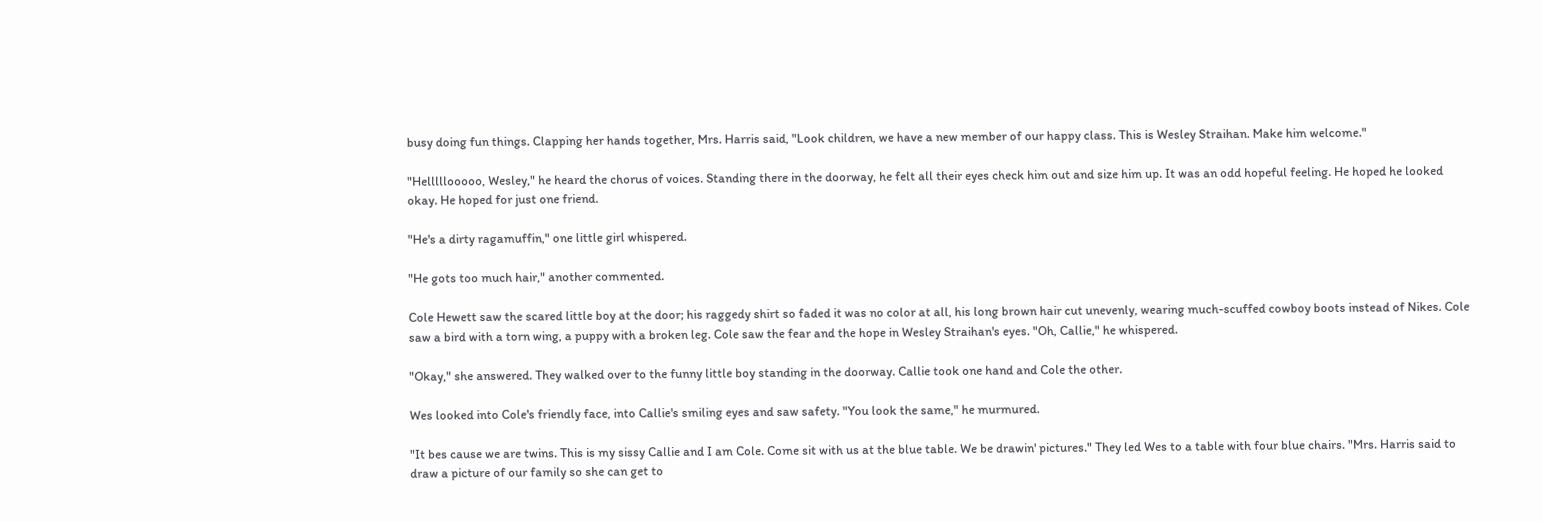busy doing fun things. Clapping her hands together, Mrs. Harris said, "Look children, we have a new member of our happy class. This is Wesley Straihan. Make him welcome."

"Helllllooooo, Wesley," he heard the chorus of voices. Standing there in the doorway, he felt all their eyes check him out and size him up. It was an odd hopeful feeling. He hoped he looked okay. He hoped for just one friend.

"He's a dirty ragamuffin," one little girl whispered.

"He gots too much hair," another commented.

Cole Hewett saw the scared little boy at the door; his raggedy shirt so faded it was no color at all, his long brown hair cut unevenly, wearing much-scuffed cowboy boots instead of Nikes. Cole saw a bird with a torn wing, a puppy with a broken leg. Cole saw the fear and the hope in Wesley Straihan's eyes. "Oh, Callie," he whispered.

"Okay," she answered. They walked over to the funny little boy standing in the doorway. Callie took one hand and Cole the other.

Wes looked into Cole's friendly face, into Callie's smiling eyes and saw safety. "You look the same," he murmured.

"It bes cause we are twins. This is my sissy Callie and I am Cole. Come sit with us at the blue table. We be drawin' pictures." They led Wes to a table with four blue chairs. "Mrs. Harris said to draw a picture of our family so she can get to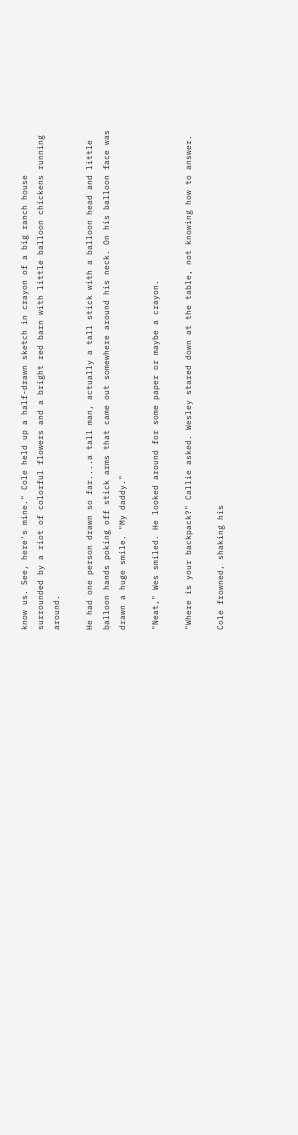know us. See, here's mine." Cole held up a half-drawn sketch in crayon of a big ranch house surrounded by a riot of colorful flowers and a bright red barn with little balloon chickens running around.

He had one person drawn so far....a tall man, actually a tall stick with a balloon head and little balloon hands poking off stick arms that came out somewhere around his neck. On his balloon face was drawn a huge smile. "My daddy."

"Neat," Wes smiled. He looked around for some paper or maybe a crayon.

"Where is your backpack?" Callie asked. Wesley stared down at the table, not knowing how to answer.

Cole frowned, shaking his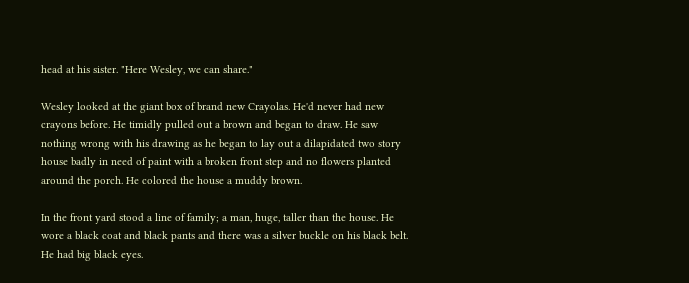head at his sister. "Here Wesley, we can share."

Wesley looked at the giant box of brand new Crayolas. He'd never had new crayons before. He timidly pulled out a brown and began to draw. He saw nothing wrong with his drawing as he began to lay out a dilapidated two story house badly in need of paint with a broken front step and no flowers planted around the porch. He colored the house a muddy brown.

In the front yard stood a line of family; a man, huge, taller than the house. He wore a black coat and black pants and there was a silver buckle on his black belt. He had big black eyes.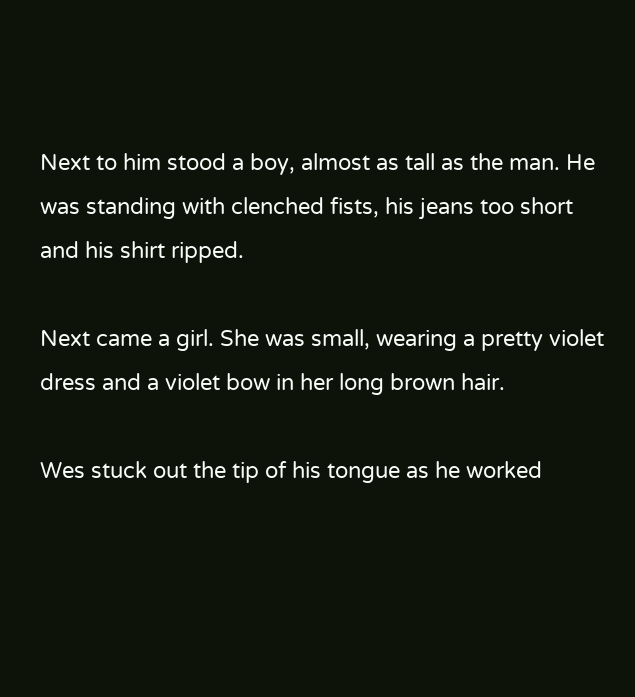Next to him stood a boy, almost as tall as the man. He was standing with clenched fists, his jeans too short and his shirt ripped.

Next came a girl. She was small, wearing a pretty violet dress and a violet bow in her long brown hair.

Wes stuck out the tip of his tongue as he worked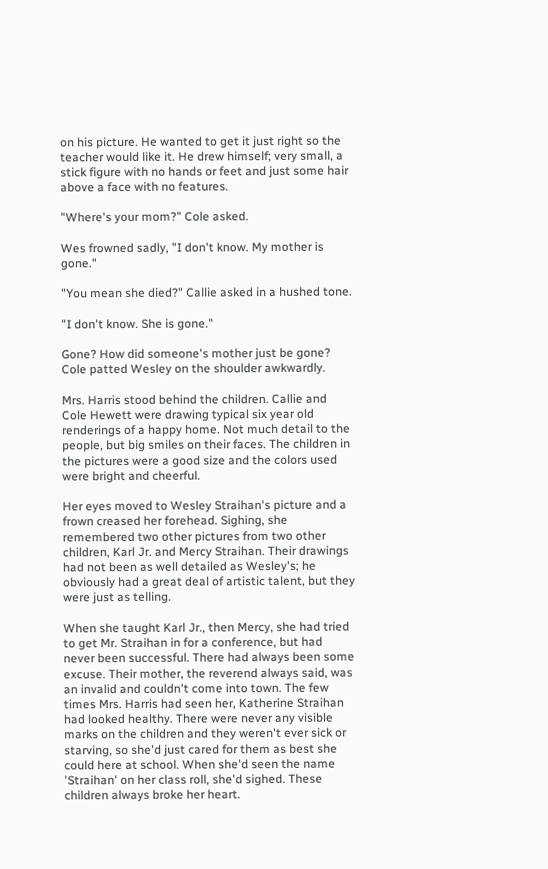on his picture. He wanted to get it just right so the teacher would like it. He drew himself; very small, a stick figure with no hands or feet and just some hair above a face with no features.

"Where's your mom?" Cole asked.

Wes frowned sadly, "I don't know. My mother is gone."

"You mean she died?" Callie asked in a hushed tone.

"I don't know. She is gone."

Gone? How did someone's mother just be gone? Cole patted Wesley on the shoulder awkwardly.

Mrs. Harris stood behind the children. Callie and Cole Hewett were drawing typical six year old renderings of a happy home. Not much detail to the people, but big smiles on their faces. The children in the pictures were a good size and the colors used were bright and cheerful.

Her eyes moved to Wesley Straihan's picture and a frown creased her forehead. Sighing, she remembered two other pictures from two other children, Karl Jr. and Mercy Straihan. Their drawings had not been as well detailed as Wesley's; he obviously had a great deal of artistic talent, but they were just as telling.

When she taught Karl Jr., then Mercy, she had tried to get Mr. Straihan in for a conference, but had never been successful. There had always been some excuse. Their mother, the reverend always said, was an invalid and couldn't come into town. The few times Mrs. Harris had seen her, Katherine Straihan had looked healthy. There were never any visible marks on the children and they weren't ever sick or starving, so she'd just cared for them as best she could here at school. When she'd seen the name 'Straihan' on her class roll, she'd sighed. These children always broke her heart.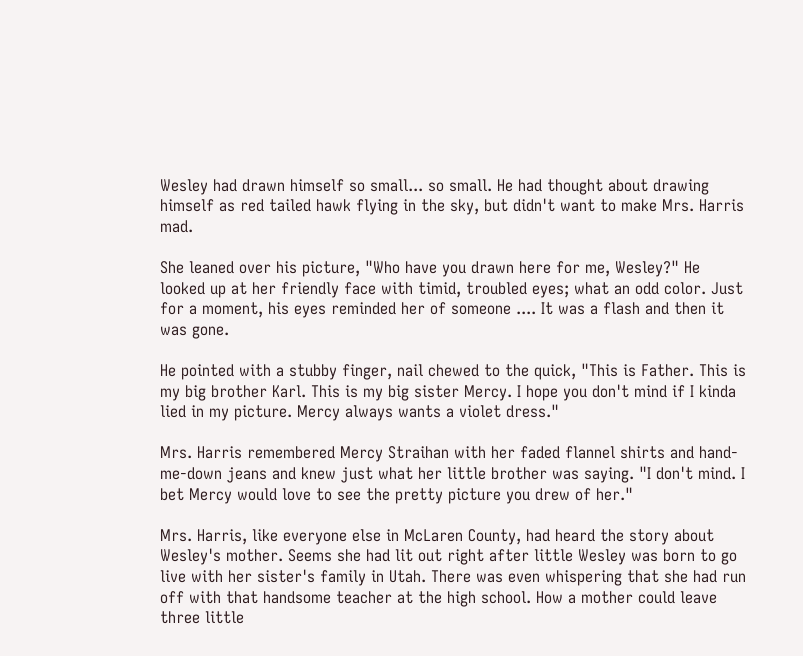Wesley had drawn himself so small... so small. He had thought about drawing himself as red tailed hawk flying in the sky, but didn't want to make Mrs. Harris mad.

She leaned over his picture, "Who have you drawn here for me, Wesley?" He looked up at her friendly face with timid, troubled eyes; what an odd color. Just for a moment, his eyes reminded her of someone .... It was a flash and then it was gone.

He pointed with a stubby finger, nail chewed to the quick, "This is Father. This is my big brother Karl. This is my big sister Mercy. I hope you don't mind if I kinda lied in my picture. Mercy always wants a violet dress."

Mrs. Harris remembered Mercy Straihan with her faded flannel shirts and hand-me-down jeans and knew just what her little brother was saying. "I don't mind. I bet Mercy would love to see the pretty picture you drew of her."

Mrs. Harris, like everyone else in McLaren County, had heard the story about Wesley's mother. Seems she had lit out right after little Wesley was born to go live with her sister's family in Utah. There was even whispering that she had run off with that handsome teacher at the high school. How a mother could leave three little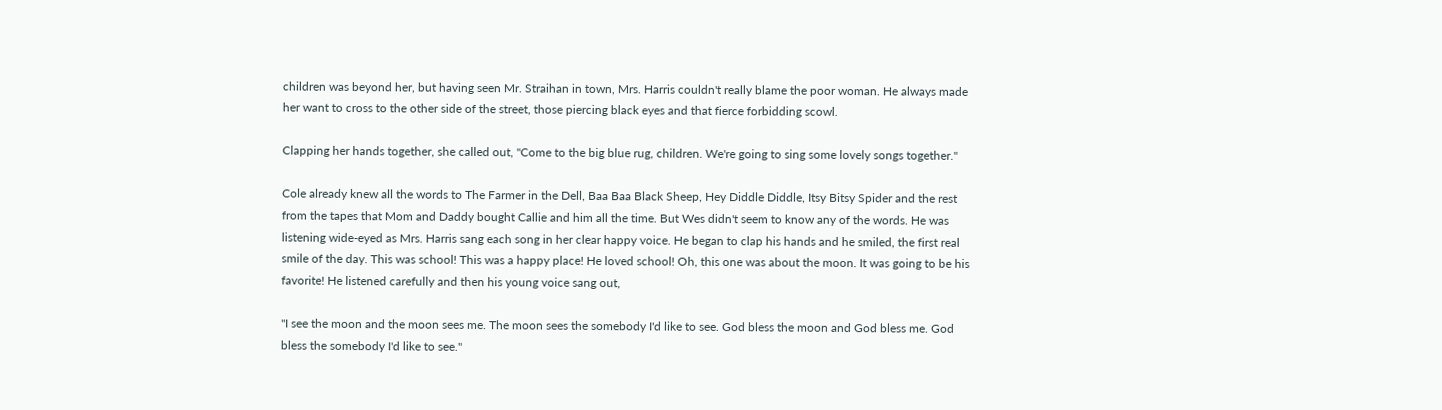children was beyond her, but having seen Mr. Straihan in town, Mrs. Harris couldn't really blame the poor woman. He always made her want to cross to the other side of the street, those piercing black eyes and that fierce forbidding scowl.

Clapping her hands together, she called out, "Come to the big blue rug, children. We're going to sing some lovely songs together."

Cole already knew all the words to The Farmer in the Dell, Baa Baa Black Sheep, Hey Diddle Diddle, Itsy Bitsy Spider and the rest from the tapes that Mom and Daddy bought Callie and him all the time. But Wes didn't seem to know any of the words. He was listening wide-eyed as Mrs. Harris sang each song in her clear happy voice. He began to clap his hands and he smiled, the first real smile of the day. This was school! This was a happy place! He loved school! Oh, this one was about the moon. It was going to be his favorite! He listened carefully and then his young voice sang out,

"I see the moon and the moon sees me. The moon sees the somebody I'd like to see. God bless the moon and God bless me. God bless the somebody I'd like to see."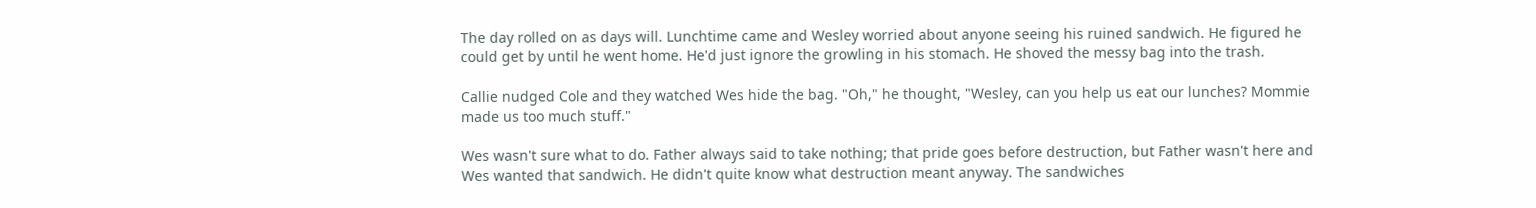The day rolled on as days will. Lunchtime came and Wesley worried about anyone seeing his ruined sandwich. He figured he could get by until he went home. He'd just ignore the growling in his stomach. He shoved the messy bag into the trash.

Callie nudged Cole and they watched Wes hide the bag. "Oh," he thought, "Wesley, can you help us eat our lunches? Mommie made us too much stuff."

Wes wasn't sure what to do. Father always said to take nothing; that pride goes before destruction, but Father wasn't here and Wes wanted that sandwich. He didn't quite know what destruction meant anyway. The sandwiches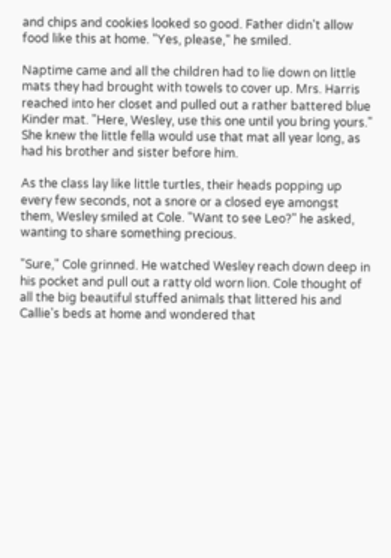and chips and cookies looked so good. Father didn't allow food like this at home. "Yes, please," he smiled.

Naptime came and all the children had to lie down on little mats they had brought with towels to cover up. Mrs. Harris reached into her closet and pulled out a rather battered blue Kinder mat. "Here, Wesley, use this one until you bring yours." She knew the little fella would use that mat all year long, as had his brother and sister before him.

As the class lay like little turtles, their heads popping up every few seconds, not a snore or a closed eye amongst them, Wesley smiled at Cole. "Want to see Leo?" he asked, wanting to share something precious.

"Sure," Cole grinned. He watched Wesley reach down deep in his pocket and pull out a ratty old worn lion. Cole thought of all the big beautiful stuffed animals that littered his and Callie's beds at home and wondered that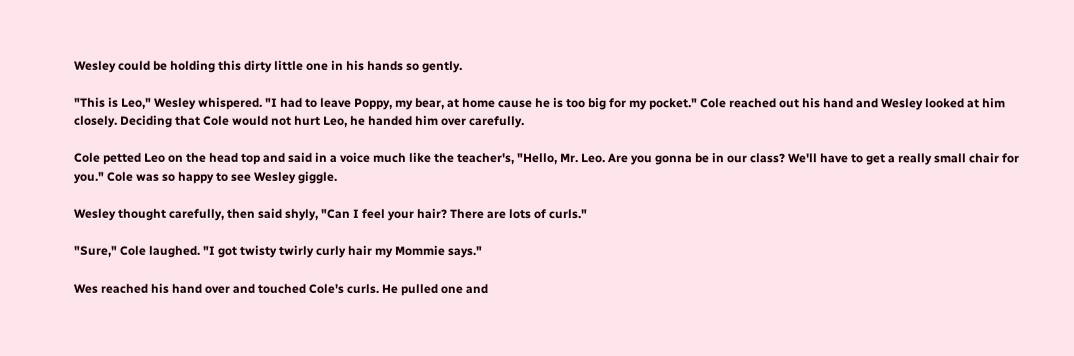Wesley could be holding this dirty little one in his hands so gently.

"This is Leo," Wesley whispered. "I had to leave Poppy, my bear, at home cause he is too big for my pocket." Cole reached out his hand and Wesley looked at him closely. Deciding that Cole would not hurt Leo, he handed him over carefully.

Cole petted Leo on the head top and said in a voice much like the teacher's, "Hello, Mr. Leo. Are you gonna be in our class? We'll have to get a really small chair for you." Cole was so happy to see Wesley giggle.

Wesley thought carefully, then said shyly, "Can I feel your hair? There are lots of curls."

"Sure," Cole laughed. "I got twisty twirly curly hair my Mommie says."

Wes reached his hand over and touched Cole's curls. He pulled one and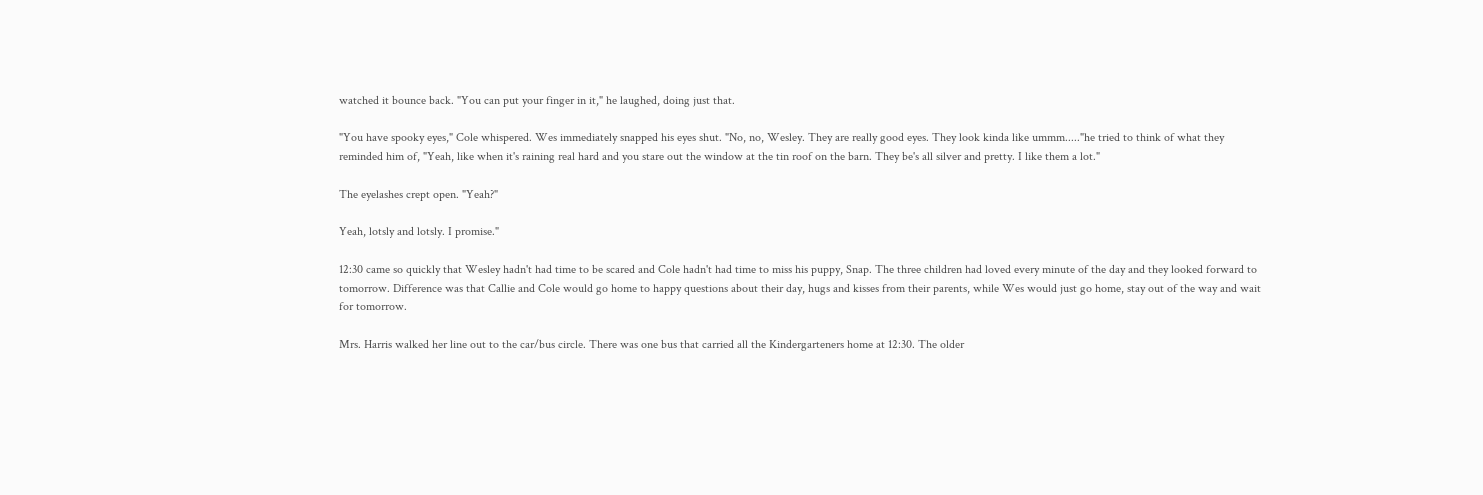watched it bounce back. "You can put your finger in it," he laughed, doing just that.

"You have spooky eyes," Cole whispered. Wes immediately snapped his eyes shut. "No, no, Wesley. They are really good eyes. They look kinda like ummm....."he tried to think of what they reminded him of, "Yeah, like when it's raining real hard and you stare out the window at the tin roof on the barn. They be's all silver and pretty. I like them a lot."

The eyelashes crept open. "Yeah?"

Yeah, lotsly and lotsly. I promise."

12:30 came so quickly that Wesley hadn't had time to be scared and Cole hadn't had time to miss his puppy, Snap. The three children had loved every minute of the day and they looked forward to tomorrow. Difference was that Callie and Cole would go home to happy questions about their day, hugs and kisses from their parents, while Wes would just go home, stay out of the way and wait for tomorrow.

Mrs. Harris walked her line out to the car/bus circle. There was one bus that carried all the Kindergarteners home at 12:30. The older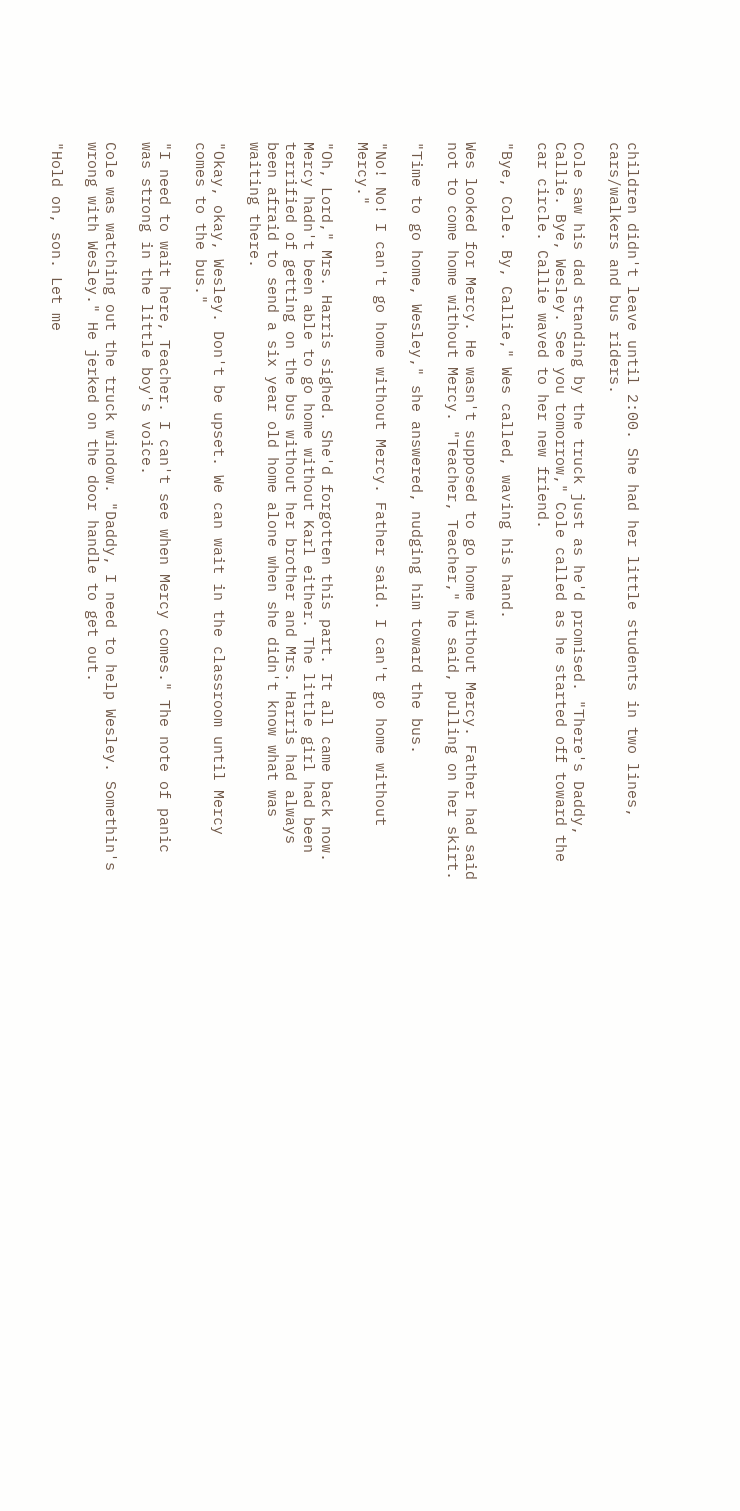children didn't leave until 2:00. She had her little students in two lines, cars/walkers and bus riders.

Cole saw his dad standing by the truck just as he'd promised. "There's Daddy, Callie. Bye, Wesley. See you tomorrow," Cole called as he started off toward the car circle. Callie waved to her new friend.

"Bye, Cole. By, Callie," Wes called, waving his hand.

Wes looked for Mercy. He wasn't supposed to go home without Mercy. Father had said not to come home without Mercy. "Teacher, Teacher," he said, pulling on her skirt.

"Time to go home, Wesley," she answered, nudging him toward the bus.

"No! No! I can't go home without Mercy. Father said. I can't go home without Mercy."

"Oh, Lord," Mrs. Harris sighed. She'd forgotten this part. It all came back now. Mercy hadn't been able to go home without Karl either. The little girl had been terrified of getting on the bus without her brother and Mrs. Harris had always been afraid to send a six year old home alone when she didn't know what was waiting there.

"Okay, okay, Wesley. Don't be upset. We can wait in the classroom until Mercy comes to the bus."

"I need to wait here, Teacher. I can't see when Mercy comes." The note of panic was strong in the little boy's voice.

Cole was watching out the truck window. "Daddy, I need to help Wesley. Somethin's wrong with Wesley." He jerked on the door handle to get out.

"Hold on, son. Let me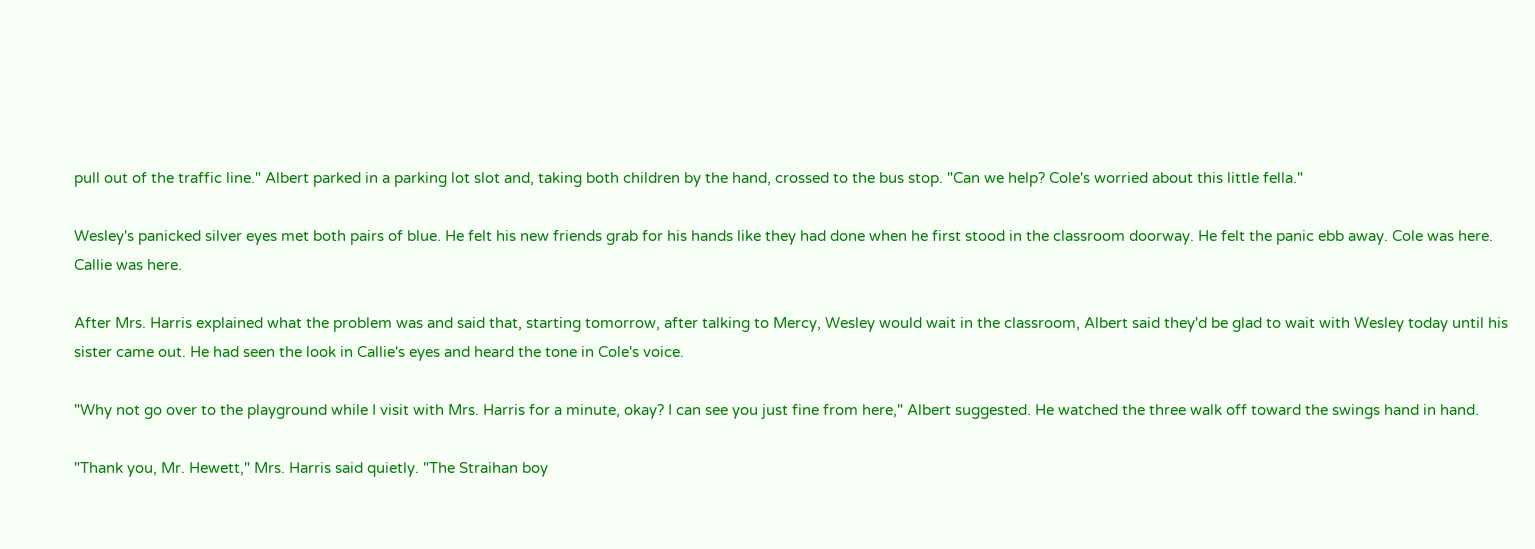pull out of the traffic line." Albert parked in a parking lot slot and, taking both children by the hand, crossed to the bus stop. "Can we help? Cole's worried about this little fella."

Wesley's panicked silver eyes met both pairs of blue. He felt his new friends grab for his hands like they had done when he first stood in the classroom doorway. He felt the panic ebb away. Cole was here. Callie was here.

After Mrs. Harris explained what the problem was and said that, starting tomorrow, after talking to Mercy, Wesley would wait in the classroom, Albert said they'd be glad to wait with Wesley today until his sister came out. He had seen the look in Callie's eyes and heard the tone in Cole's voice.

"Why not go over to the playground while I visit with Mrs. Harris for a minute, okay? I can see you just fine from here," Albert suggested. He watched the three walk off toward the swings hand in hand.

"Thank you, Mr. Hewett," Mrs. Harris said quietly. "The Straihan boy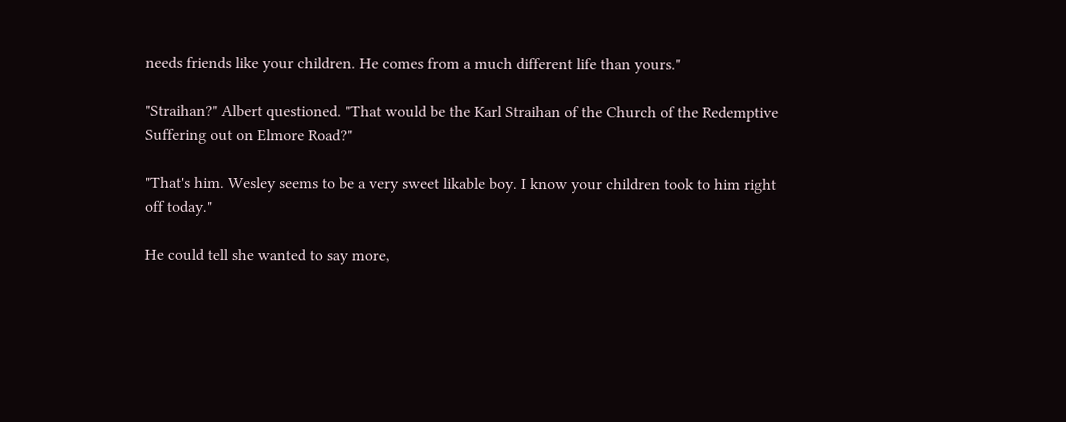needs friends like your children. He comes from a much different life than yours."

"Straihan?" Albert questioned. "That would be the Karl Straihan of the Church of the Redemptive Suffering out on Elmore Road?"

"That's him. Wesley seems to be a very sweet likable boy. I know your children took to him right off today."

He could tell she wanted to say more,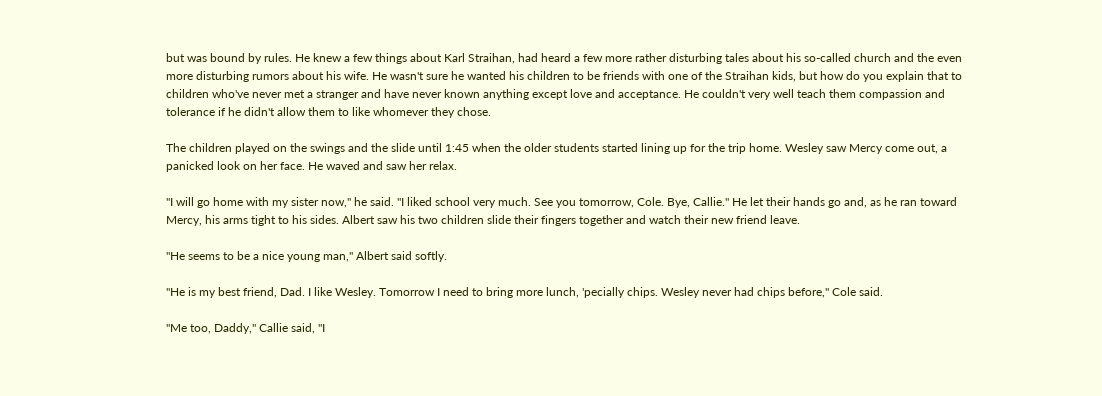but was bound by rules. He knew a few things about Karl Straihan, had heard a few more rather disturbing tales about his so-called church and the even more disturbing rumors about his wife. He wasn't sure he wanted his children to be friends with one of the Straihan kids, but how do you explain that to children who've never met a stranger and have never known anything except love and acceptance. He couldn't very well teach them compassion and tolerance if he didn't allow them to like whomever they chose.

The children played on the swings and the slide until 1:45 when the older students started lining up for the trip home. Wesley saw Mercy come out, a panicked look on her face. He waved and saw her relax.

"I will go home with my sister now," he said. "I liked school very much. See you tomorrow, Cole. Bye, Callie." He let their hands go and, as he ran toward Mercy, his arms tight to his sides. Albert saw his two children slide their fingers together and watch their new friend leave.

"He seems to be a nice young man," Albert said softly.

"He is my best friend, Dad. I like Wesley. Tomorrow I need to bring more lunch, 'pecially chips. Wesley never had chips before," Cole said.

"Me too, Daddy," Callie said, "I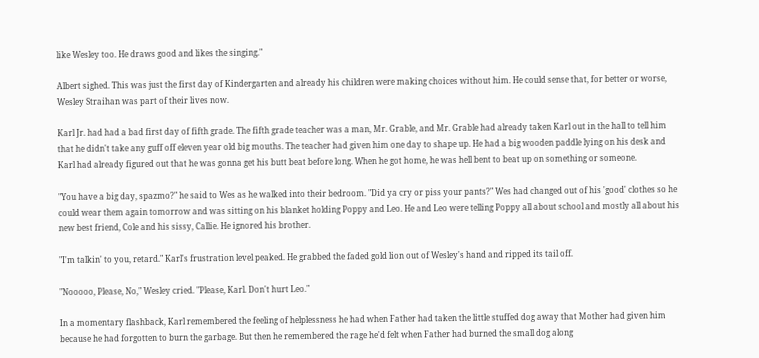like Wesley too. He draws good and likes the singing."

Albert sighed. This was just the first day of Kindergarten and already his children were making choices without him. He could sense that, for better or worse, Wesley Straihan was part of their lives now.

Karl Jr. had had a bad first day of fifth grade. The fifth grade teacher was a man, Mr. Grable, and Mr. Grable had already taken Karl out in the hall to tell him that he didn't take any guff off eleven year old big mouths. The teacher had given him one day to shape up. He had a big wooden paddle lying on his desk and Karl had already figured out that he was gonna get his butt beat before long. When he got home, he was hell bent to beat up on something or someone.

"You have a big day, spazmo?" he said to Wes as he walked into their bedroom. "Did ya cry or piss your pants?" Wes had changed out of his 'good' clothes so he could wear them again tomorrow and was sitting on his blanket holding Poppy and Leo. He and Leo were telling Poppy all about school and mostly all about his new best friend, Cole and his sissy, Callie. He ignored his brother.

"I'm talkin' to you, retard." Karl's frustration level peaked. He grabbed the faded gold lion out of Wesley's hand and ripped its tail off.

"Nooooo, Please, No," Wesley cried. "Please, Karl. Don't hurt Leo."

In a momentary flashback, Karl remembered the feeling of helplessness he had when Father had taken the little stuffed dog away that Mother had given him because he had forgotten to burn the garbage. But then he remembered the rage he'd felt when Father had burned the small dog along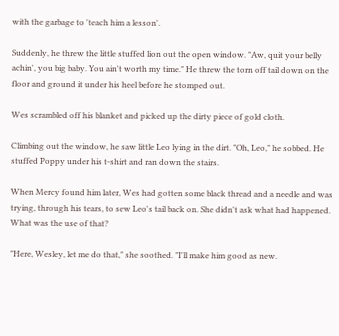with the garbage to 'teach him a lesson'.

Suddenly, he threw the little stuffed lion out the open window. "Aw, quit your belly achin', you big baby. You ain't worth my time." He threw the torn off tail down on the floor and ground it under his heel before he stomped out.

Wes scrambled off his blanket and picked up the dirty piece of gold cloth.

Climbing out the window, he saw little Leo lying in the dirt. "Oh, Leo," he sobbed. He stuffed Poppy under his t-shirt and ran down the stairs.

When Mercy found him later, Wes had gotten some black thread and a needle and was trying, through his tears, to sew Leo's tail back on. She didn't ask what had happened. What was the use of that?

"Here, Wesley, let me do that," she soothed. "I'll make him good as new.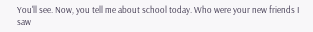You'll see. Now, you tell me about school today. Who were your new friends I saw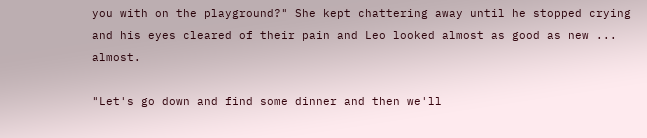you with on the playground?" She kept chattering away until he stopped crying and his eyes cleared of their pain and Leo looked almost as good as new ... almost.

"Let's go down and find some dinner and then we'll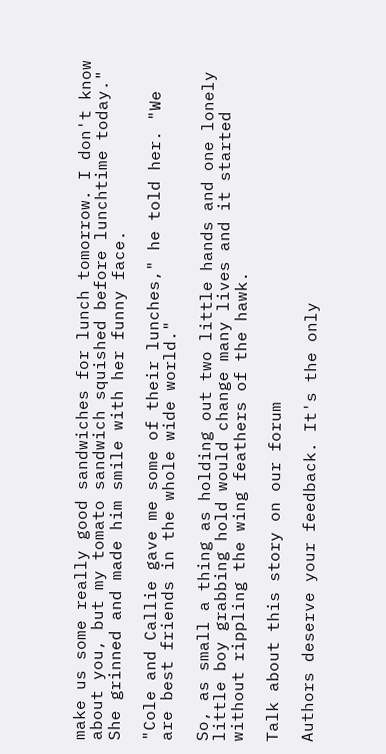make us some really good sandwiches for lunch tomorrow. I don't know about you, but my tomato sandwich squished before lunchtime today." She grinned and made him smile with her funny face.

"Cole and Callie gave me some of their lunches," he told her. "We are best friends in the whole wide world."

So, as small a thing as holding out two little hands and one lonely little boy grabbing hold would change many lives and it started without rippling the wing feathers of the hawk.

Talk about this story on our forum

Authors deserve your feedback. It's the only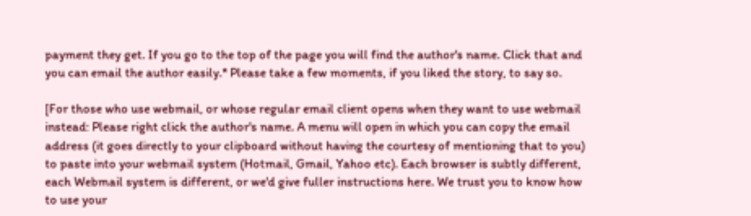payment they get. If you go to the top of the page you will find the author's name. Click that and you can email the author easily.* Please take a few moments, if you liked the story, to say so.

[For those who use webmail, or whose regular email client opens when they want to use webmail instead: Please right click the author's name. A menu will open in which you can copy the email address (it goes directly to your clipboard without having the courtesy of mentioning that to you) to paste into your webmail system (Hotmail, Gmail, Yahoo etc). Each browser is subtly different, each Webmail system is different, or we'd give fuller instructions here. We trust you to know how to use your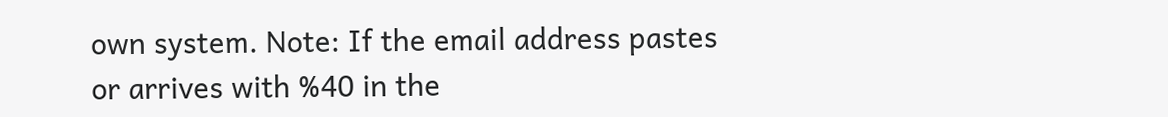own system. Note: If the email address pastes or arrives with %40 in the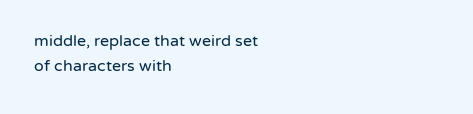middle, replace that weird set of characters with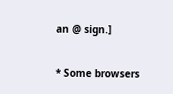an @ sign.]

* Some browsers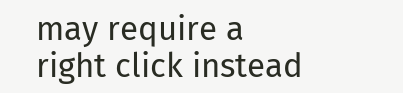may require a right click instead